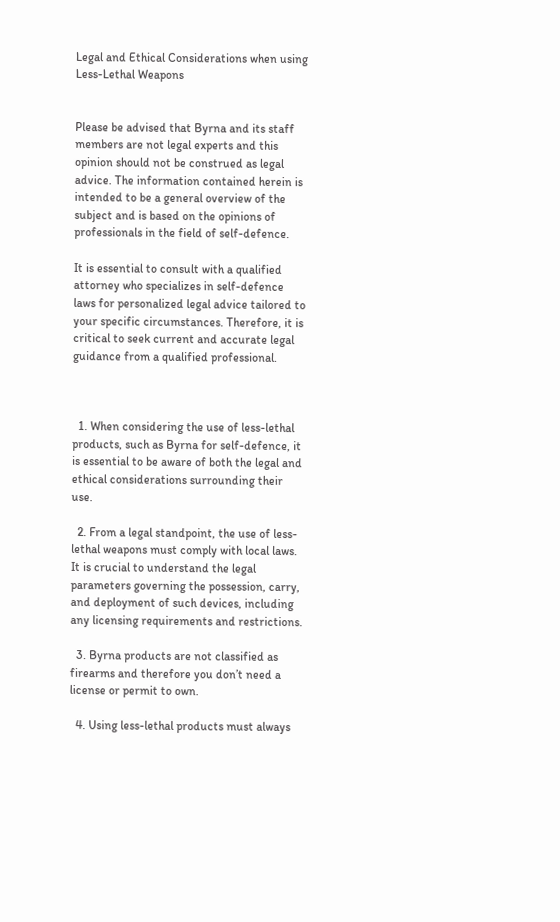Legal and Ethical Considerations when using Less-Lethal Weapons


Please be advised that Byrna and its staff members are not legal experts and this opinion should not be construed as legal advice. The information contained herein is intended to be a general overview of the subject and is based on the opinions of professionals in the field of self-defence.

It is essential to consult with a qualified attorney who specializes in self-defence laws for personalized legal advice tailored to your specific circumstances. Therefore, it is critical to seek current and accurate legal guidance from a qualified professional.



  1. When considering the use of less-lethal products, such as Byrna for self-defence, it is essential to be aware of both the legal and ethical considerations surrounding their use.

  2. From a legal standpoint, the use of less-lethal weapons must comply with local laws. It is crucial to understand the legal parameters governing the possession, carry, and deployment of such devices, including any licensing requirements and restrictions.

  3. Byrna products are not classified as firearms and therefore you don’t need a license or permit to own.

  4. Using less-lethal products must always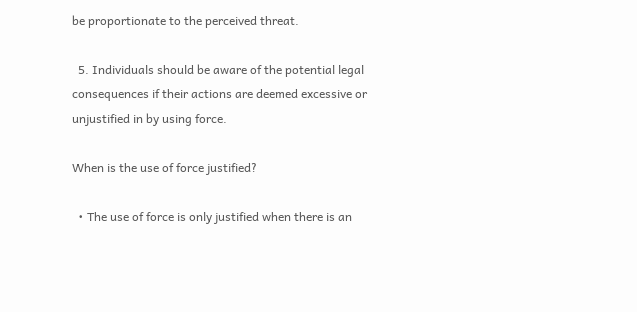be proportionate to the perceived threat.

  5. Individuals should be aware of the potential legal consequences if their actions are deemed excessive or unjustified in by using force.

When is the use of force justified?

  • The use of force is only justified when there is an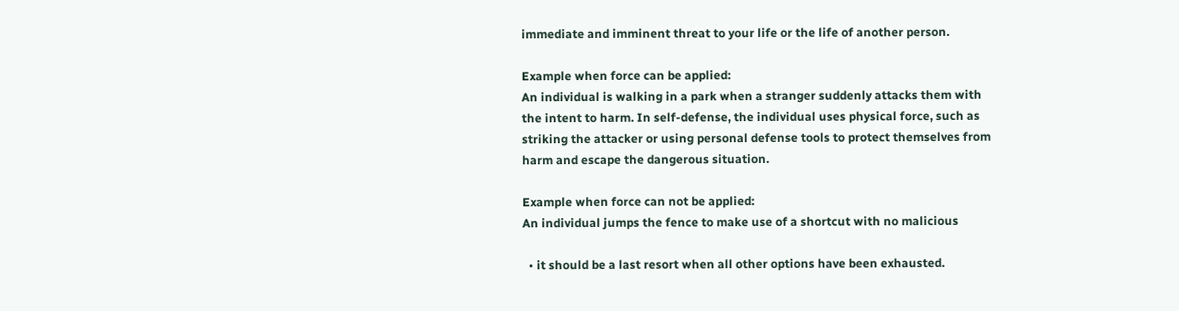immediate and imminent threat to your life or the life of another person.

Example when force can be applied:
An individual is walking in a park when a stranger suddenly attacks them with
the intent to harm. In self-defense, the individual uses physical force, such as
striking the attacker or using personal defense tools to protect themselves from
harm and escape the dangerous situation.

Example when force can not be applied:
An individual jumps the fence to make use of a shortcut with no malicious

  • it should be a last resort when all other options have been exhausted.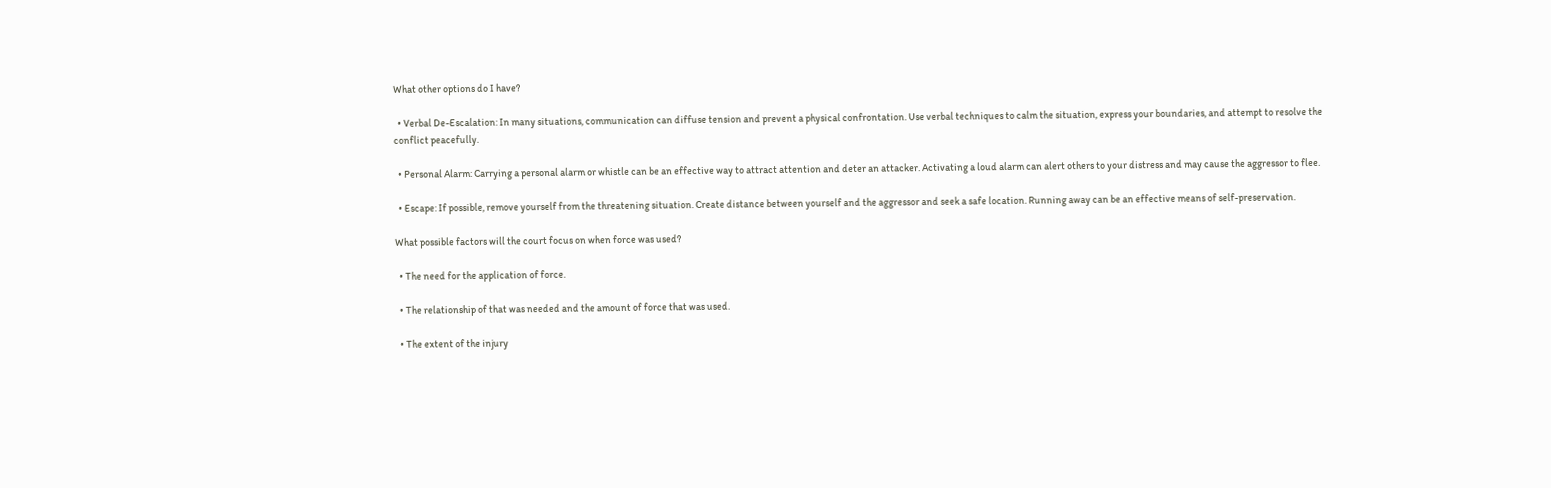What other options do I have?

  • Verbal De-Escalation: In many situations, communication can diffuse tension and prevent a physical confrontation. Use verbal techniques to calm the situation, express your boundaries, and attempt to resolve the conflict peacefully.

  • Personal Alarm: Carrying a personal alarm or whistle can be an effective way to attract attention and deter an attacker. Activating a loud alarm can alert others to your distress and may cause the aggressor to flee.

  • Escape: If possible, remove yourself from the threatening situation. Create distance between yourself and the aggressor and seek a safe location. Running away can be an effective means of self-preservation.

What possible factors will the court focus on when force was used?

  • The need for the application of force.

  • The relationship of that was needed and the amount of force that was used.

  • The extent of the injury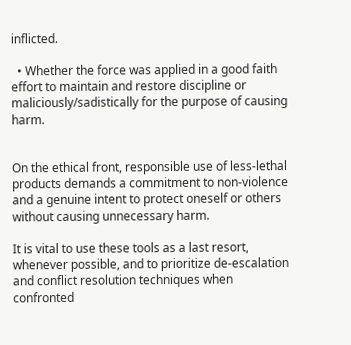inflicted.

  • Whether the force was applied in a good faith effort to maintain and restore discipline or maliciously/sadistically for the purpose of causing harm.


On the ethical front, responsible use of less-lethal products demands a commitment to non-violence and a genuine intent to protect oneself or others without causing unnecessary harm.

It is vital to use these tools as a last resort, whenever possible, and to prioritize de-escalation and conflict resolution techniques when confronted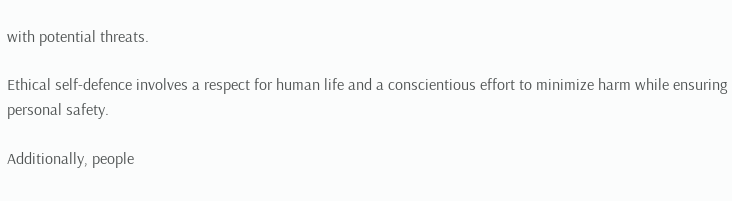with potential threats.

Ethical self-defence involves a respect for human life and a conscientious effort to minimize harm while ensuring personal safety.

Additionally, people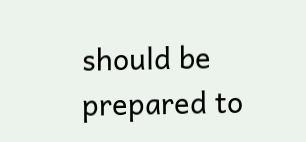should be prepared to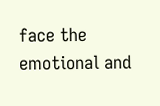face the emotional and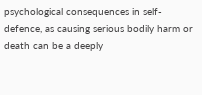psychological consequences in self-defence, as causing serious bodily harm or death can be a deeply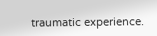traumatic experience.